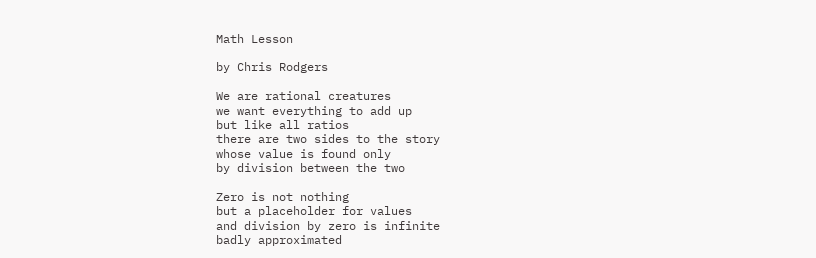Math Lesson

by Chris Rodgers

We are rational creatures
we want everything to add up
but like all ratios
there are two sides to the story
whose value is found only
by division between the two

Zero is not nothing
but a placeholder for values
and division by zero is infinite
badly approximated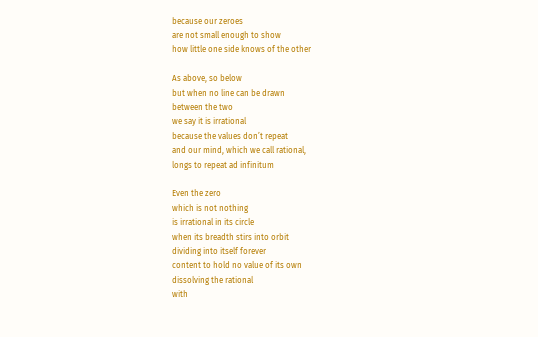because our zeroes
are not small enough to show
how little one side knows of the other

As above, so below
but when no line can be drawn
between the two
we say it is irrational
because the values don’t repeat
and our mind, which we call rational,
longs to repeat ad infinitum

Even the zero
which is not nothing
is irrational in its circle
when its breadth stirs into orbit
dividing into itself forever
content to hold no value of its own
dissolving the rational
with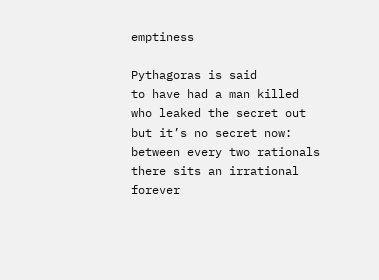emptiness

Pythagoras is said
to have had a man killed
who leaked the secret out
but it’s no secret now:
between every two rationals
there sits an irrational
forever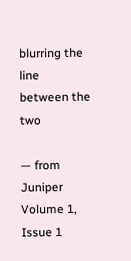blurring the line
between the two

— from Juniper Volume 1, Issue 1